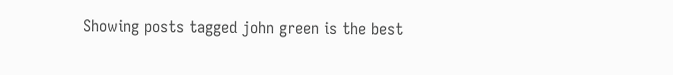Showing posts tagged john green is the best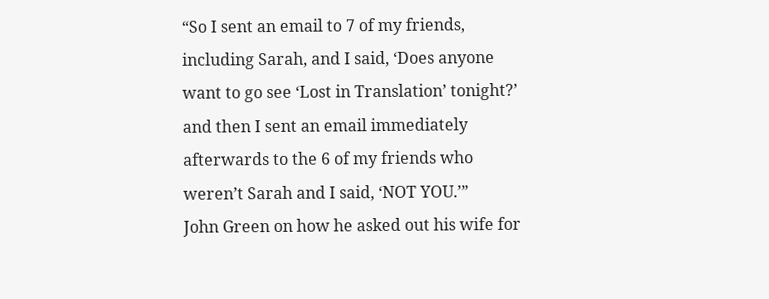“So I sent an email to 7 of my friends, including Sarah, and I said, ‘Does anyone want to go see ‘Lost in Translation’ tonight?’ and then I sent an email immediately afterwards to the 6 of my friends who weren’t Sarah and I said, ‘NOT YOU.’”
John Green on how he asked out his wife for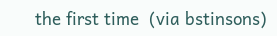the first time  (via bstinsons)